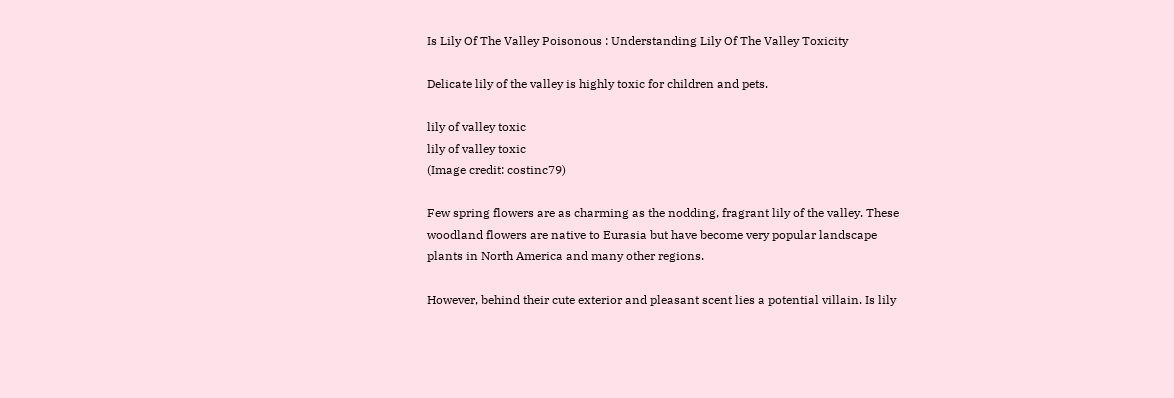Is Lily Of The Valley Poisonous : Understanding Lily Of The Valley Toxicity

Delicate lily of the valley is highly toxic for children and pets.

lily of valley toxic
lily of valley toxic
(Image credit: costinc79)

Few spring flowers are as charming as the nodding, fragrant lily of the valley. These woodland flowers are native to Eurasia but have become very popular landscape plants in North America and many other regions.

However, behind their cute exterior and pleasant scent lies a potential villain. Is lily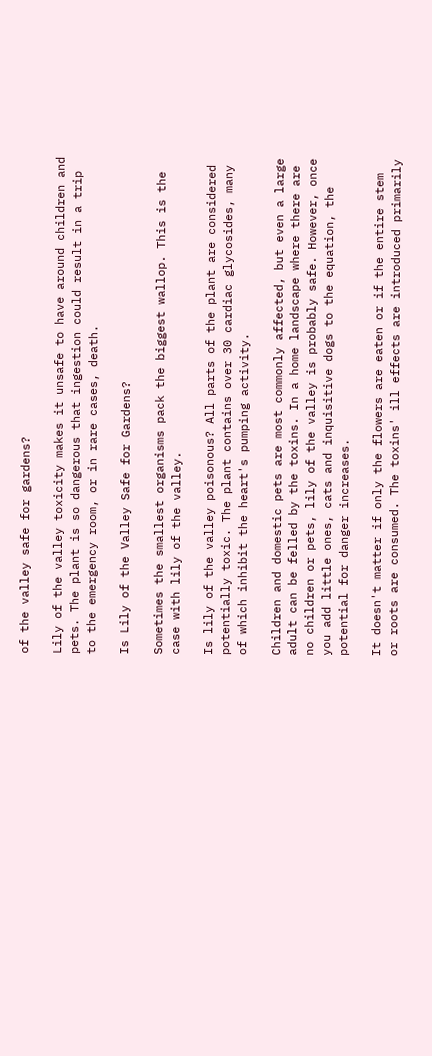of the valley safe for gardens?

Lily of the valley toxicity makes it unsafe to have around children and pets. The plant is so dangerous that ingestion could result in a trip to the emergency room, or in rare cases, death.

Is Lily of the Valley Safe for Gardens?

Sometimes the smallest organisms pack the biggest wallop. This is the case with lily of the valley.

Is lily of the valley poisonous? All parts of the plant are considered potentially toxic. The plant contains over 30 cardiac glycosides, many of which inhibit the heart's pumping activity.

Children and domestic pets are most commonly affected, but even a large adult can be felled by the toxins. In a home landscape where there are no children or pets, lily of the valley is probably safe. However, once you add little ones, cats and inquisitive dogs to the equation, the potential for danger increases.

It doesn't matter if only the flowers are eaten or if the entire stem or roots are consumed. The toxins' ill effects are introduced primarily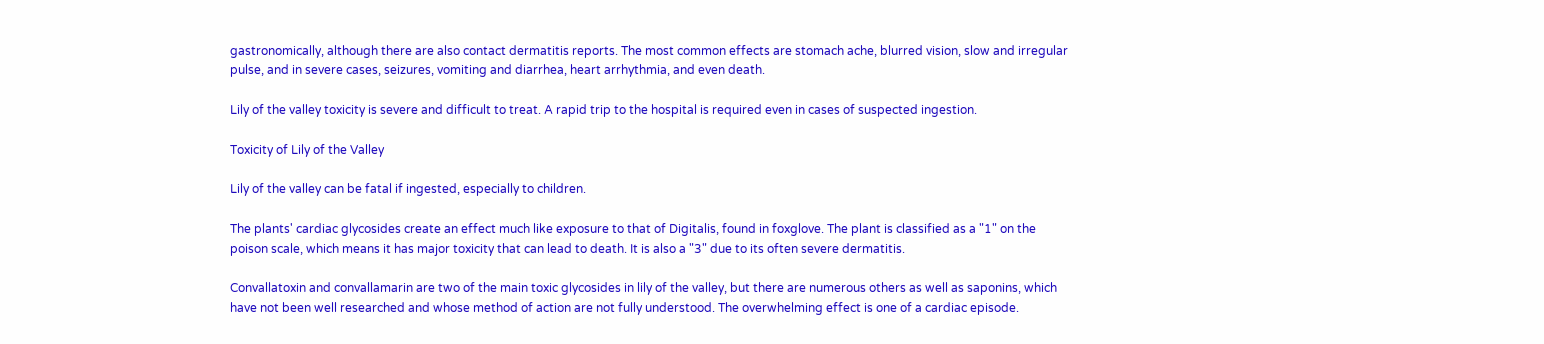gastronomically, although there are also contact dermatitis reports. The most common effects are stomach ache, blurred vision, slow and irregular pulse, and in severe cases, seizures, vomiting and diarrhea, heart arrhythmia, and even death.

Lily of the valley toxicity is severe and difficult to treat. A rapid trip to the hospital is required even in cases of suspected ingestion.

Toxicity of Lily of the Valley

Lily of the valley can be fatal if ingested, especially to children.

The plants' cardiac glycosides create an effect much like exposure to that of Digitalis, found in foxglove. The plant is classified as a "1" on the poison scale, which means it has major toxicity that can lead to death. It is also a "3" due to its often severe dermatitis.

Convallatoxin and convallamarin are two of the main toxic glycosides in lily of the valley, but there are numerous others as well as saponins, which have not been well researched and whose method of action are not fully understood. The overwhelming effect is one of a cardiac episode.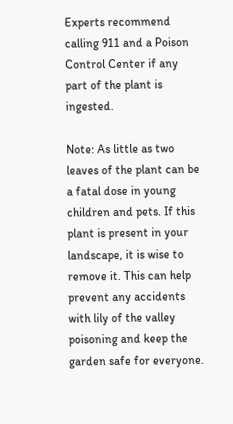Experts recommend calling 911 and a Poison Control Center if any part of the plant is ingested.

Note: As little as two leaves of the plant can be a fatal dose in young children and pets. If this plant is present in your landscape, it is wise to remove it. This can help prevent any accidents with lily of the valley poisoning and keep the garden safe for everyone.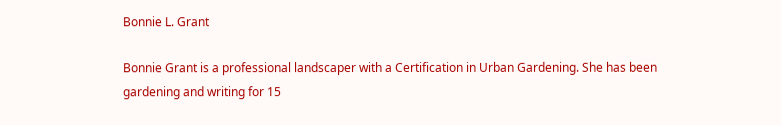Bonnie L. Grant

Bonnie Grant is a professional landscaper with a Certification in Urban Gardening. She has been gardening and writing for 15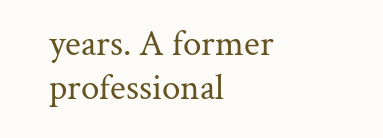years. A former professional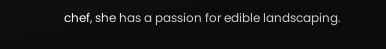chef, she has a passion for edible landscaping.